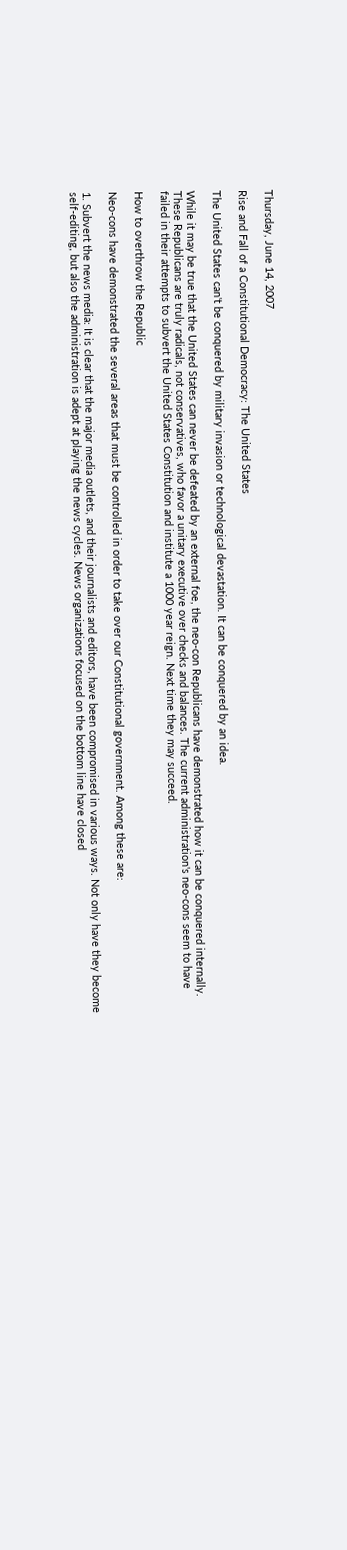Thursday, June 14, 2007

Rise and Fall of a Constitutional Democracy: The United States

The United States can't be conquered by military invasion or technological devastation. It can be conquered by an idea.

While it may be true that the United States can never be defeated by an external foe, the neo-con Republicans have demonstrated how it can be conquered internally. These Republicans are truly radicals, not conservatives, who favor a unitary executive over checks and balances. The current administration's neo-cons seem to have failed in their attempts to subvert the United States Constitution and institute a 1000 year reign. Next time they may succeed.

How to overthrow the Republic

Neo-cons have demonstrated the several areas that must be controlled in order to take over our Constitutional government. Among these are:

1. Subvert the news media: It is clear that the major media outlets, and their journalists and editors, have been compromised in various ways. Not only have they become self-editing, but also the administration is adept at playing the news cycles. News organizations focused on the bottom line have closed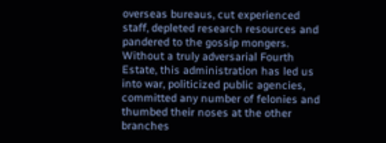overseas bureaus, cut experienced staff, depleted research resources and pandered to the gossip mongers. Without a truly adversarial Fourth Estate, this administration has led us into war, politicized public agencies, committed any number of felonies and thumbed their noses at the other branches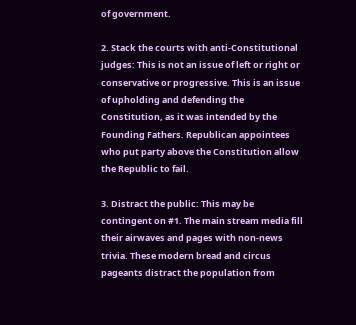of government.

2. Stack the courts with anti-Constitutional judges: This is not an issue of left or right or conservative or progressive. This is an issue of upholding and defending the Constitution, as it was intended by the Founding Fathers. Republican appointees who put party above the Constitution allow the Republic to fail.

3. Distract the public: This may be contingent on #1. The main stream media fill their airwaves and pages with non-news trivia. These modern bread and circus pageants distract the population from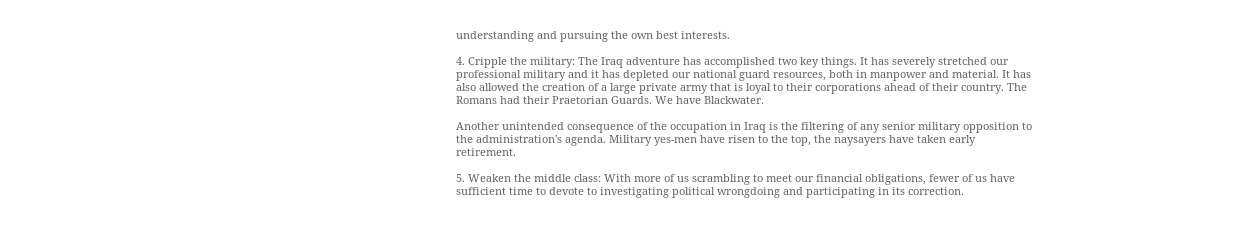understanding and pursuing the own best interests.

4. Cripple the military: The Iraq adventure has accomplished two key things. It has severely stretched our professional military and it has depleted our national guard resources, both in manpower and material. It has also allowed the creation of a large private army that is loyal to their corporations ahead of their country. The Romans had their Praetorian Guards. We have Blackwater.

Another unintended consequence of the occupation in Iraq is the filtering of any senior military opposition to the administration's agenda. Military yes-men have risen to the top, the naysayers have taken early retirement.

5. Weaken the middle class: With more of us scrambling to meet our financial obligations, fewer of us have sufficient time to devote to investigating political wrongdoing and participating in its correction.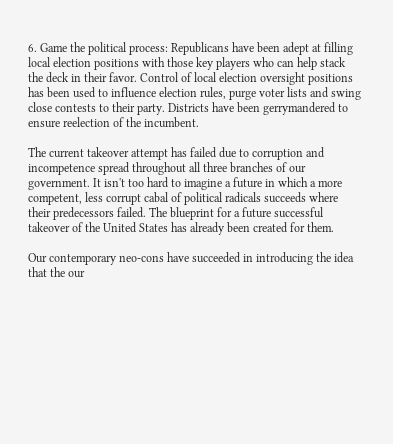6. Game the political process: Republicans have been adept at filling local election positions with those key players who can help stack the deck in their favor. Control of local election oversight positions has been used to influence election rules, purge voter lists and swing close contests to their party. Districts have been gerrymandered to ensure reelection of the incumbent.

The current takeover attempt has failed due to corruption and incompetence spread throughout all three branches of our government. It isn't too hard to imagine a future in which a more competent, less corrupt cabal of political radicals succeeds where their predecessors failed. The blueprint for a future successful takeover of the United States has already been created for them.

Our contemporary neo-cons have succeeded in introducing the idea that the our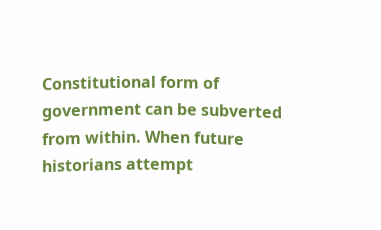Constitutional form of government can be subverted from within. When future historians attempt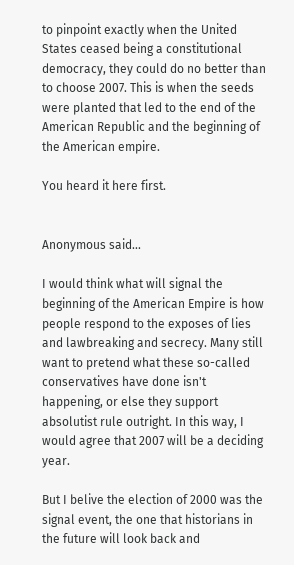to pinpoint exactly when the United States ceased being a constitutional democracy, they could do no better than to choose 2007. This is when the seeds were planted that led to the end of the American Republic and the beginning of the American empire.

You heard it here first.


Anonymous said...

I would think what will signal the beginning of the American Empire is how people respond to the exposes of lies and lawbreaking and secrecy. Many still want to pretend what these so-called conservatives have done isn't happening, or else they support absolutist rule outright. In this way, I would agree that 2007 will be a deciding year.

But I belive the election of 2000 was the signal event, the one that historians in the future will look back and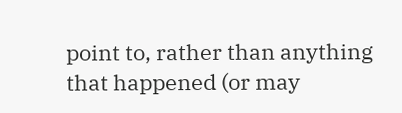point to, rather than anything that happened (or may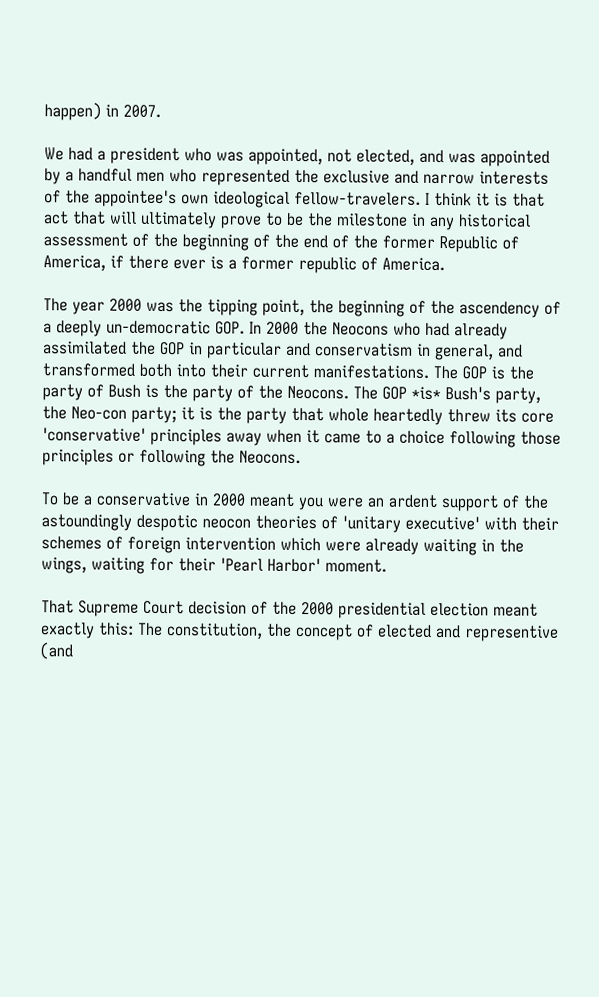happen) in 2007.

We had a president who was appointed, not elected, and was appointed by a handful men who represented the exclusive and narrow interests of the appointee's own ideological fellow-travelers. I think it is that act that will ultimately prove to be the milestone in any historical assessment of the beginning of the end of the former Republic of America, if there ever is a former republic of America.

The year 2000 was the tipping point, the beginning of the ascendency of a deeply un-democratic GOP. In 2000 the Neocons who had already assimilated the GOP in particular and conservatism in general, and transformed both into their current manifestations. The GOP is the party of Bush is the party of the Neocons. The GOP *is* Bush's party, the Neo-con party; it is the party that whole heartedly threw its core 'conservative' principles away when it came to a choice following those principles or following the Neocons.

To be a conservative in 2000 meant you were an ardent support of the astoundingly despotic neocon theories of 'unitary executive' with their schemes of foreign intervention which were already waiting in the wings, waiting for their 'Pearl Harbor' moment.

That Supreme Court decision of the 2000 presidential election meant exactly this: The constitution, the concept of elected and representive (and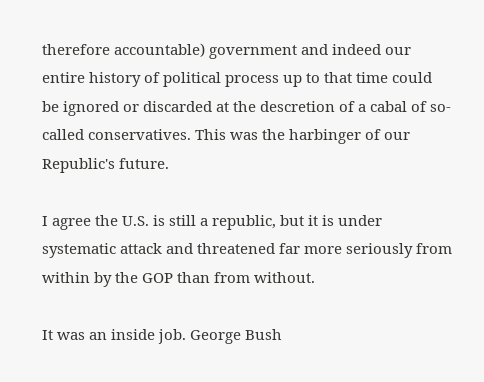therefore accountable) government and indeed our entire history of political process up to that time could be ignored or discarded at the descretion of a cabal of so-called conservatives. This was the harbinger of our Republic's future.

I agree the U.S. is still a republic, but it is under systematic attack and threatened far more seriously from within by the GOP than from without.

It was an inside job. George Bush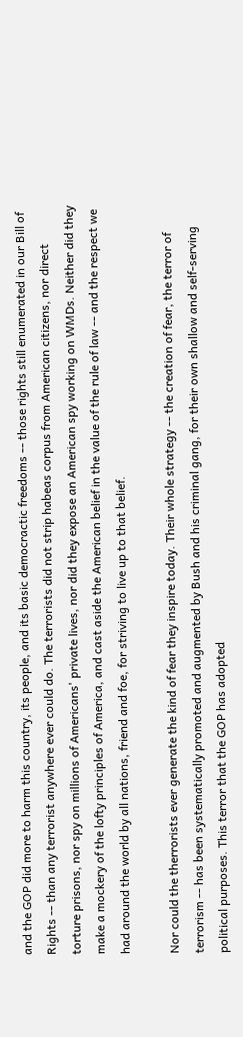and the GOP did more to harm this country, its people, and its basic democractic freedoms -- those rights still enumerated in our Bill of Rights -- than any terrorist anywhere ever could do. The terrorists did not strip habeas corpus from American citizens, nor direct torture prisons, nor spy on millions of Americans' private lives, nor did they expose an American spy working on WMDs. Neither did they make a mockery of the lofty principles of America, and cast aside the American belief in the value of the rule of law -- and the respect we had around the world by all nations, friend and foe, for striving to live up to that belief.

Nor could the therrorists ever generate the kind of fear they inspire today. Their whole strategy -- the creation of fear, the terror of terrorism -- has been systematically promoted and augmented by Bush and his criminal gang, for their own shallow and self-serving political purposes. This terror that the GOP has adopted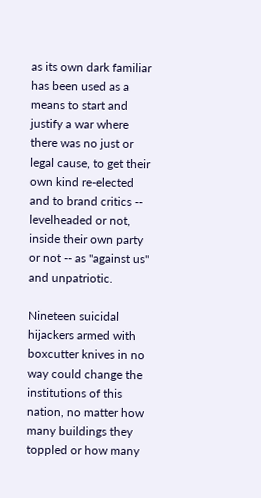as its own dark familiar has been used as a means to start and justify a war where there was no just or legal cause, to get their own kind re-elected and to brand critics -- levelheaded or not, inside their own party or not -- as "against us" and unpatriotic.

Nineteen suicidal hijackers armed with boxcutter knives in no way could change the institutions of this nation, no matter how many buildings they toppled or how many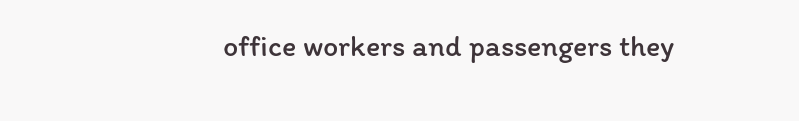office workers and passengers they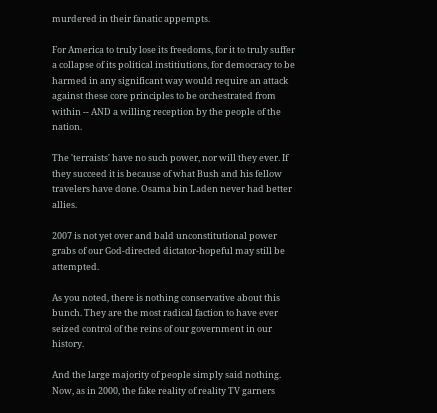murdered in their fanatic appempts.

For America to truly lose its freedoms, for it to truly suffer a collapse of its political institiutions, for democracy to be harmed in any significant way would require an attack against these core principles to be orchestrated from within -- AND a willing reception by the people of the nation.

The 'terraists' have no such power, nor will they ever. If they succeed it is because of what Bush and his fellow travelers have done. Osama bin Laden never had better allies.

2007 is not yet over and bald unconstitutional power grabs of our God-directed dictator-hopeful may still be attempted.

As you noted, there is nothing conservative about this bunch. They are the most radical faction to have ever seized control of the reins of our government in our history.

And the large majority of people simply said nothing. Now, as in 2000, the fake reality of reality TV garners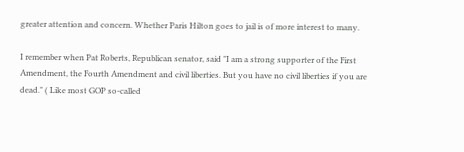greater attention and concern. Whether Paris Hilton goes to jail is of more interest to many.

I remember when Pat Roberts, Republican senator, said "I am a strong supporter of the First Amendment, the Fourth Amendment and civil liberties. But you have no civil liberties if you are dead." ( Like most GOP so-called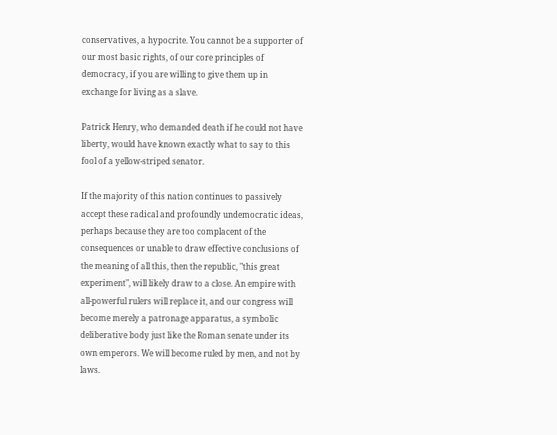conservatives, a hypocrite. You cannot be a supporter of our most basic rights, of our core principles of democracy, if you are willing to give them up in exchange for living as a slave.

Patrick Henry, who demanded death if he could not have liberty, would have known exactly what to say to this fool of a yellow-striped senator.

If the majority of this nation continues to passively accept these radical and profoundly undemocratic ideas, perhaps because they are too complacent of the consequences or unable to draw effective conclusions of the meaning of all this, then the republic, "this great experiment", will likely draw to a close. An empire with all-powerful rulers will replace it, and our congress will become merely a patronage apparatus, a symbolic deliberative body just like the Roman senate under its own emperors. We will become ruled by men, and not by laws.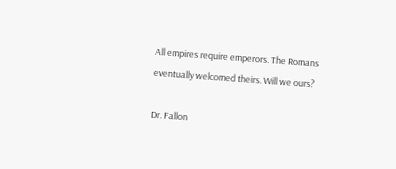All empires require emperors. The Romans eventually welcomed theirs. Will we ours?

Dr. Fallon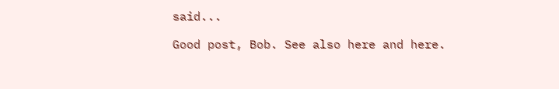said...

Good post, Bob. See also here and here.